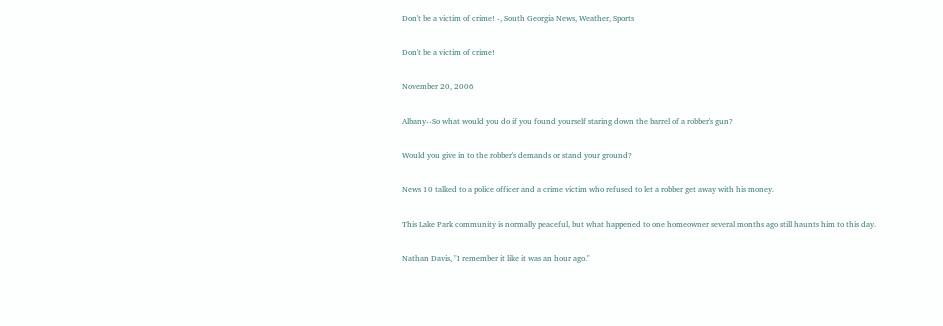Don't be a victim of crime! -, South Georgia News, Weather, Sports

Don't be a victim of crime!

November 20, 2006

Albany--So what would you do if you found yourself staring down the barrel of a robber's gun?

Would you give in to the robber's demands or stand your ground?

News 10 talked to a police officer and a crime victim who refused to let a robber get away with his money.

This Lake Park community is normally peaceful, but what happened to one homeowner several months ago still haunts him to this day.

Nathan Davis, "I remember it like it was an hour ago."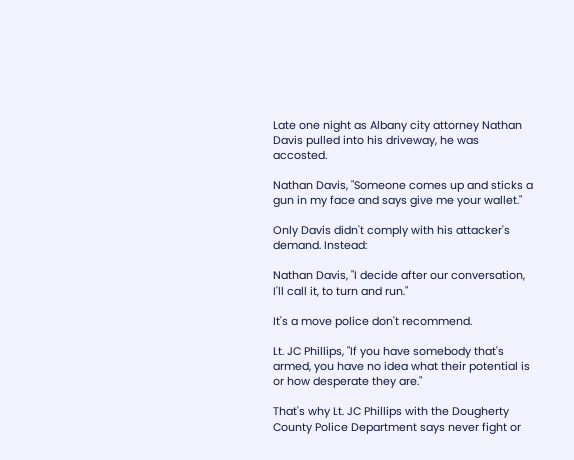Late one night as Albany city attorney Nathan Davis pulled into his driveway, he was accosted.

Nathan Davis, "Someone comes up and sticks a gun in my face and says give me your wallet."

Only Davis didn't comply with his attacker's demand. Instead:

Nathan Davis, "I decide after our conversation, I'll call it, to turn and run."

It's a move police don't recommend.

Lt. JC Phillips, "If you have somebody that's armed, you have no idea what their potential is or how desperate they are."

That's why Lt. JC Phillips with the Dougherty County Police Department says never fight or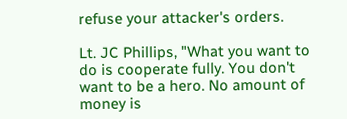refuse your attacker's orders.

Lt. JC Phillips, "What you want to do is cooperate fully. You don't want to be a hero. No amount of money is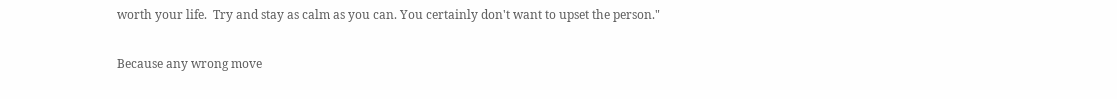worth your life.  Try and stay as calm as you can. You certainly don't want to upset the person."

Because any wrong move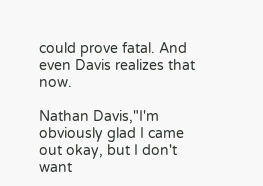could prove fatal. And even Davis realizes that now.

Nathan Davis,"I'm obviously glad I came out okay, but I don't want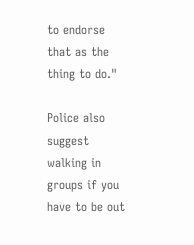to endorse that as the thing to do."

Police also suggest walking in groups if you have to be out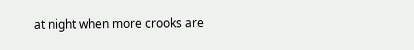at night when more crooks are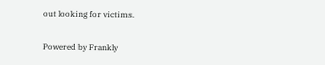out looking for victims.

Powered by Frankly